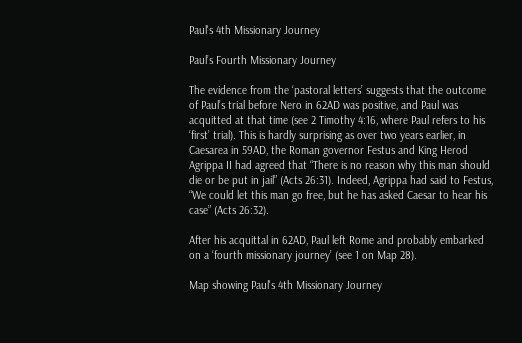Paul's 4th Missionary Journey

Paul’s Fourth Missionary Journey

The evidence from the ‘pastoral letters’ suggests that the outcome of Paul’s trial before Nero in 62AD was positive, and Paul was acquitted at that time (see 2 Timothy 4:16, where Paul refers to his ‘first’ trial). This is hardly surprising as over two years earlier, in Caesarea in 59AD, the Roman governor Festus and King Herod Agrippa II had agreed that “There is no reason why this man should die or be put in jail” (Acts 26:31). Indeed, Agrippa had said to Festus, “We could let this man go free, but he has asked Caesar to hear his case” (Acts 26:32).

After his acquittal in 62AD, Paul left Rome and probably embarked on a ‘fourth missionary journey’ (see 1 on Map 28).

Map showing Paul's 4th Missionary Journey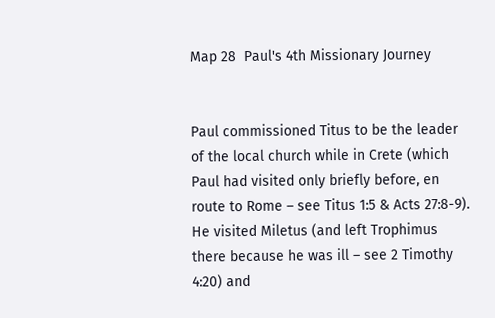Map 28  Paul's 4th Missionary Journey


Paul commissioned Titus to be the leader of the local church while in Crete (which Paul had visited only briefly before, en route to Rome – see Titus 1:5 & Acts 27:8-9). He visited Miletus (and left Trophimus there because he was ill – see 2 Timothy 4:20) and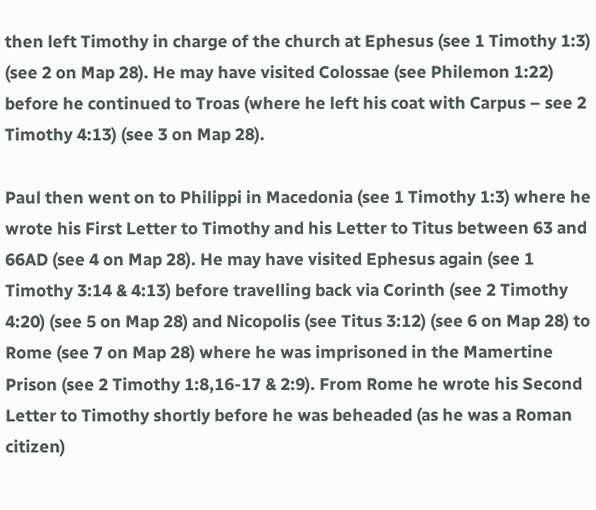then left Timothy in charge of the church at Ephesus (see 1 Timothy 1:3) (see 2 on Map 28). He may have visited Colossae (see Philemon 1:22) before he continued to Troas (where he left his coat with Carpus – see 2 Timothy 4:13) (see 3 on Map 28).

Paul then went on to Philippi in Macedonia (see 1 Timothy 1:3) where he wrote his First Letter to Timothy and his Letter to Titus between 63 and 66AD (see 4 on Map 28). He may have visited Ephesus again (see 1 Timothy 3:14 & 4:13) before travelling back via Corinth (see 2 Timothy 4:20) (see 5 on Map 28) and Nicopolis (see Titus 3:12) (see 6 on Map 28) to Rome (see 7 on Map 28) where he was imprisoned in the Mamertine Prison (see 2 Timothy 1:8,16-17 & 2:9). From Rome he wrote his Second Letter to Timothy shortly before he was beheaded (as he was a Roman citizen)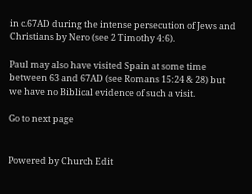in c.67AD during the intense persecution of Jews and Christians by Nero (see 2 Timothy 4:6).

Paul may also have visited Spain at some time between 63 and 67AD (see Romans 15:24 & 28) but we have no Biblical evidence of such a visit.

Go to next page


Powered by Church Edit